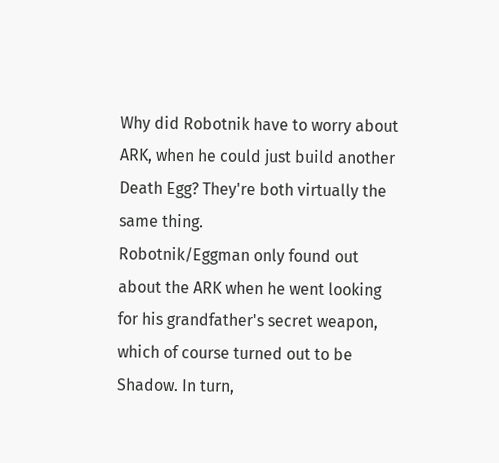Why did Robotnik have to worry about ARK, when he could just build another Death Egg? They're both virtually the same thing.
Robotnik/Eggman only found out about the ARK when he went looking for his grandfather's secret weapon, which of course turned out to be Shadow. In turn,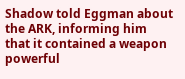Shadow told Eggman about the ARK, informing him that it contained a weapon powerful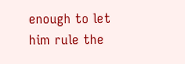enough to let him rule the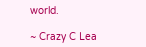world.

~ Crazy C Lea